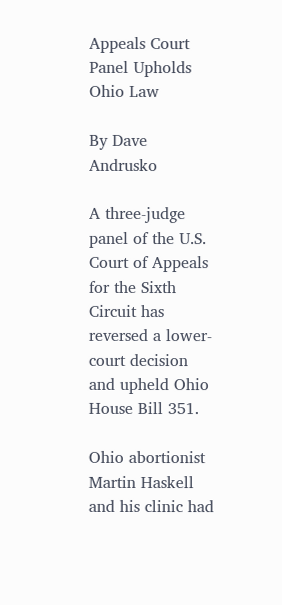Appeals Court Panel Upholds Ohio Law

By Dave Andrusko

A three-judge panel of the U.S. Court of Appeals for the Sixth Circuit has reversed a lower-court decision and upheld Ohio House Bill 351.

Ohio abortionist Martin Haskell and his clinic had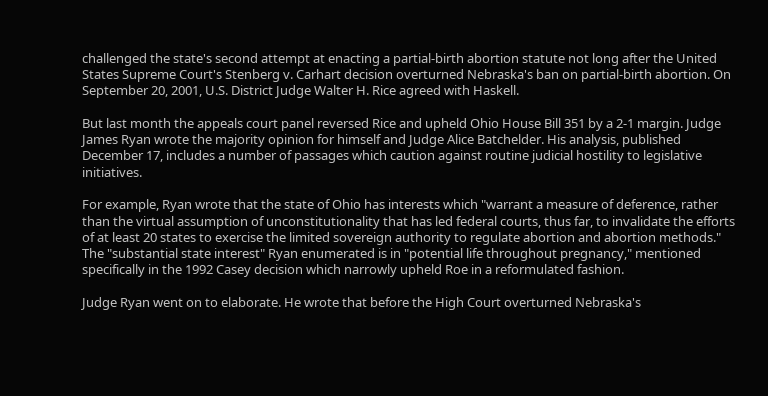challenged the state's second attempt at enacting a partial-birth abortion statute not long after the United States Supreme Court's Stenberg v. Carhart decision overturned Nebraska's ban on partial-birth abortion. On September 20, 2001, U.S. District Judge Walter H. Rice agreed with Haskell.

But last month the appeals court panel reversed Rice and upheld Ohio House Bill 351 by a 2-1 margin. Judge James Ryan wrote the majority opinion for himself and Judge Alice Batchelder. His analysis, published December 17, includes a number of passages which caution against routine judicial hostility to legislative initiatives.

For example, Ryan wrote that the state of Ohio has interests which "warrant a measure of deference, rather than the virtual assumption of unconstitutionality that has led federal courts, thus far, to invalidate the efforts of at least 20 states to exercise the limited sovereign authority to regulate abortion and abortion methods." The "substantial state interest" Ryan enumerated is in "potential life throughout pregnancy," mentioned specifically in the 1992 Casey decision which narrowly upheld Roe in a reformulated fashion.

Judge Ryan went on to elaborate. He wrote that before the High Court overturned Nebraska's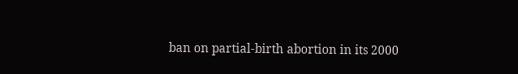ban on partial-birth abortion in its 2000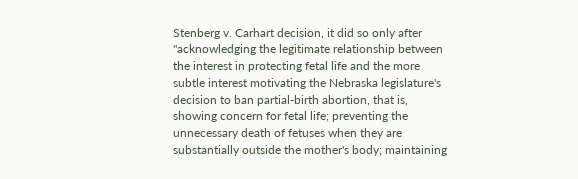Stenberg v. Carhart decision, it did so only after "acknowledging the legitimate relationship between the interest in protecting fetal life and the more subtle interest motivating the Nebraska legislature's decision to ban partial-birth abortion, that is, showing concern for fetal life; preventing the unnecessary death of fetuses when they are substantially outside the mother's body; maintaining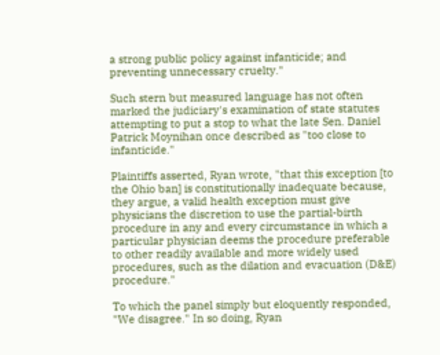a strong public policy against infanticide; and preventing unnecessary cruelty."

Such stern but measured language has not often marked the judiciary's examination of state statutes attempting to put a stop to what the late Sen. Daniel Patrick Moynihan once described as "too close to infanticide."

Plaintiffs asserted, Ryan wrote, "that this exception [to the Ohio ban] is constitutionally inadequate because, they argue, a valid health exception must give physicians the discretion to use the partial-birth procedure in any and every circumstance in which a particular physician deems the procedure preferable to other readily available and more widely used procedures, such as the dilation and evacuation (D&E) procedure."

To which the panel simply but eloquently responded, "We disagree." In so doing, Ryan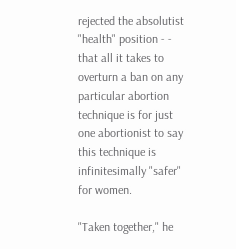rejected the absolutist "health" position - - that all it takes to overturn a ban on any particular abortion technique is for just one abortionist to say this technique is infinitesimally "safer" for women.

"Taken together," he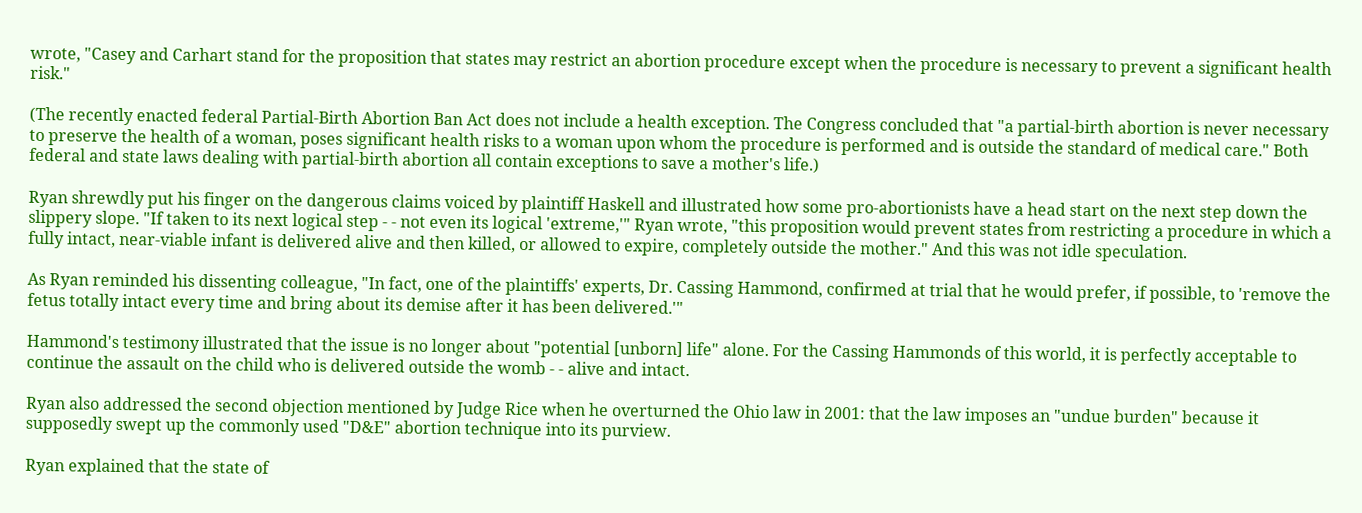wrote, "Casey and Carhart stand for the proposition that states may restrict an abortion procedure except when the procedure is necessary to prevent a significant health risk."

(The recently enacted federal Partial-Birth Abortion Ban Act does not include a health exception. The Congress concluded that "a partial-birth abortion is never necessary to preserve the health of a woman, poses significant health risks to a woman upon whom the procedure is performed and is outside the standard of medical care." Both federal and state laws dealing with partial-birth abortion all contain exceptions to save a mother's life.)

Ryan shrewdly put his finger on the dangerous claims voiced by plaintiff Haskell and illustrated how some pro-abortionists have a head start on the next step down the slippery slope. "If taken to its next logical step - - not even its logical 'extreme,'" Ryan wrote, "this proposition would prevent states from restricting a procedure in which a fully intact, near-viable infant is delivered alive and then killed, or allowed to expire, completely outside the mother." And this was not idle speculation.

As Ryan reminded his dissenting colleague, "In fact, one of the plaintiffs' experts, Dr. Cassing Hammond, confirmed at trial that he would prefer, if possible, to 'remove the fetus totally intact every time and bring about its demise after it has been delivered.'"

Hammond's testimony illustrated that the issue is no longer about "potential [unborn] life" alone. For the Cassing Hammonds of this world, it is perfectly acceptable to continue the assault on the child who is delivered outside the womb - - alive and intact.

Ryan also addressed the second objection mentioned by Judge Rice when he overturned the Ohio law in 2001: that the law imposes an "undue burden" because it supposedly swept up the commonly used "D&E" abortion technique into its purview.

Ryan explained that the state of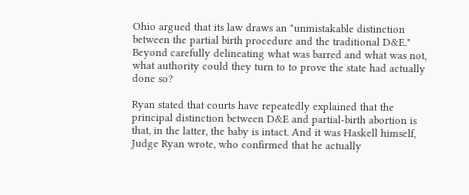Ohio argued that its law draws an "unmistakable distinction between the partial birth procedure and the traditional D&E." Beyond carefully delineating what was barred and what was not, what authority could they turn to to prove the state had actually done so?

Ryan stated that courts have repeatedly explained that the principal distinction between D&E and partial-birth abortion is that, in the latter, the baby is intact. And it was Haskell himself, Judge Ryan wrote, who confirmed that he actually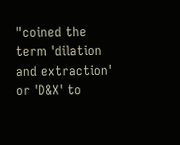"coined the term 'dilation and extraction' or 'D&X' to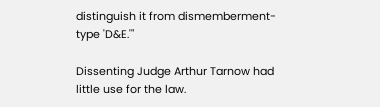distinguish it from dismemberment-type 'D&E.'"

Dissenting Judge Arthur Tarnow had little use for the law.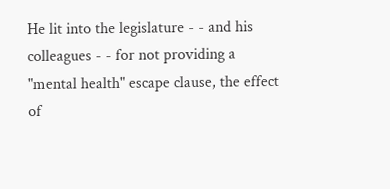He lit into the legislature - - and his colleagues - - for not providing a "mental health" escape clause, the effect of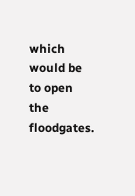which would be to open the floodgates.